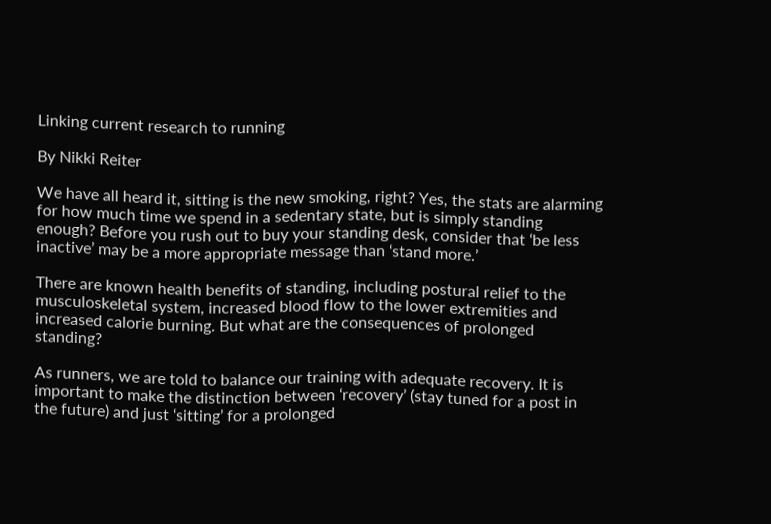Linking current research to running

By Nikki Reiter

We have all heard it, sitting is the new smoking, right? Yes, the stats are alarming for how much time we spend in a sedentary state, but is simply standing enough? Before you rush out to buy your standing desk, consider that ‘be less inactive’ may be a more appropriate message than ‘stand more.’

There are known health benefits of standing, including postural relief to the musculoskeletal system, increased blood flow to the lower extremities and increased calorie burning. But what are the consequences of prolonged standing?

As runners, we are told to balance our training with adequate recovery. It is important to make the distinction between ‘recovery’ (stay tuned for a post in the future) and just ‘sitting’ for a prolonged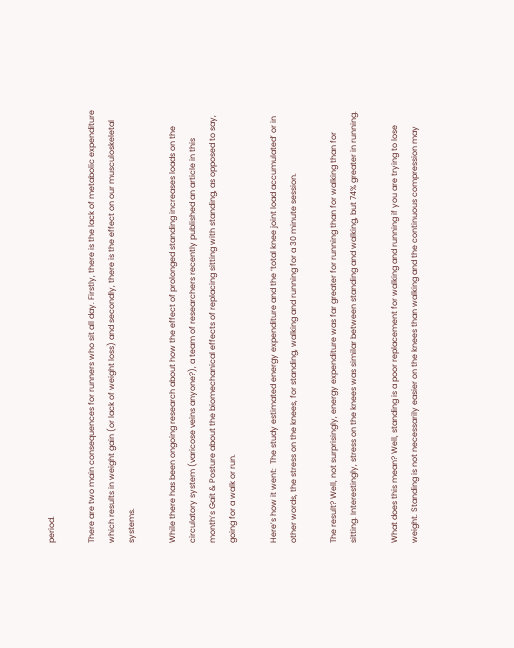period.

There are two main consequences for runners who sit all day. Firstly, there is the lack of metabolic expenditure which results in weight gain (or lack of weight loss) and secondly, there is the effect on our musculoskeletal systems.

While there has been ongoing research about how the effect of prolonged standing increases loads on the circulatory system (varicose veins anyone?), a team of researchers recently published an article in this month’s Gait & Posture about the biomechanical effects of replacing sitting with standing, as opposed to say, going for a walk or run.

Here’s how it went:  The study estimated energy expenditure and the ‘total knee joint load accumulated’ or in other words, the stress on the knees, for standing, walking and running for a 30 minute session.

The result? Well, not surprisingly, energy expenditure was far greater for running than for walking than for sitting. Interestingly, stress on the knees was similar between standing and walking, but 74% greater in running.

What does this mean? Well, standing is a poor replacement for walking and running if you are trying to lose weight. Standing is not necessarily easier on the knees than walking and the continuous compression may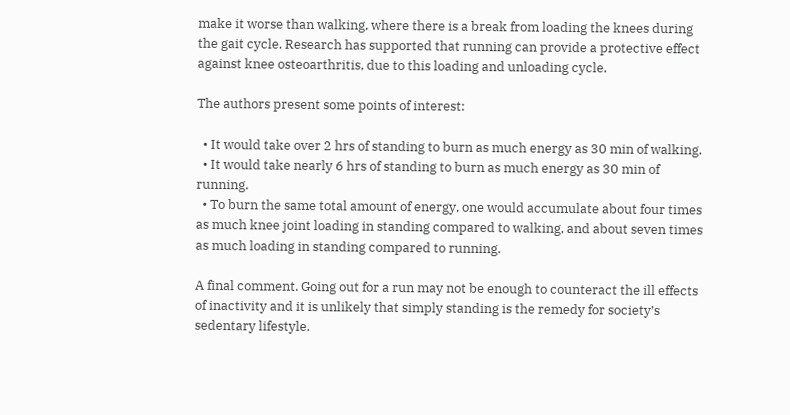make it worse than walking, where there is a break from loading the knees during the gait cycle. Research has supported that running can provide a protective effect against knee osteoarthritis, due to this loading and unloading cycle.

The authors present some points of interest:

  • It would take over 2 hrs of standing to burn as much energy as 30 min of walking.
  • It would take nearly 6 hrs of standing to burn as much energy as 30 min of running.
  • To burn the same total amount of energy, one would accumulate about four times as much knee joint loading in standing compared to walking, and about seven times as much loading in standing compared to running.

A final comment. Going out for a run may not be enough to counteract the ill effects of inactivity and it is unlikely that simply standing is the remedy for society’s sedentary lifestyle.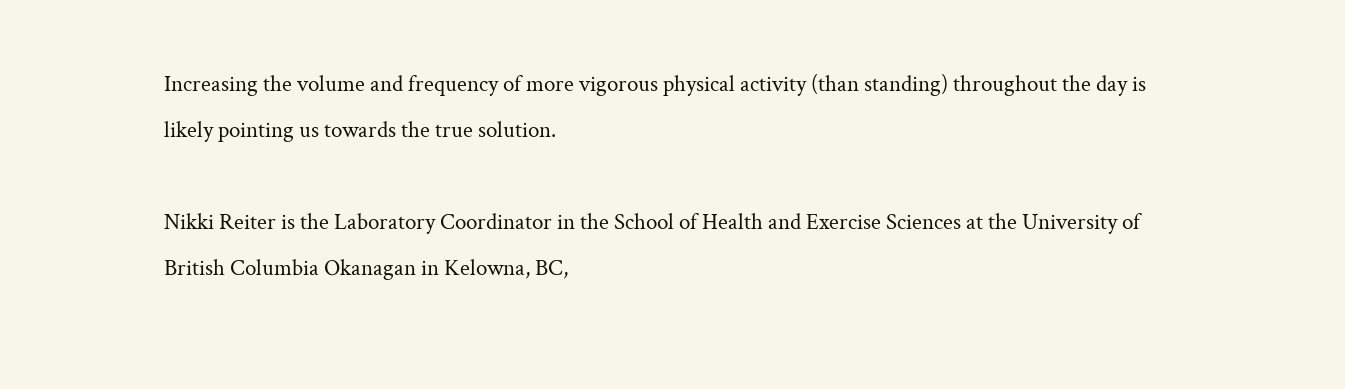Increasing the volume and frequency of more vigorous physical activity (than standing) throughout the day is likely pointing us towards the true solution.

Nikki Reiter is the Laboratory Coordinator in the School of Health and Exercise Sciences at the University of British Columbia Okanagan in Kelowna, BC,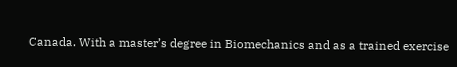Canada. With a master’s degree in Biomechanics and as a trained exercise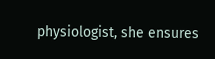physiologist, she ensures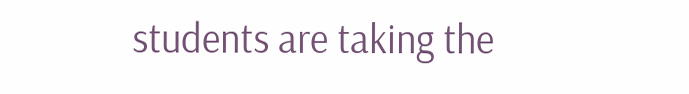students are taking the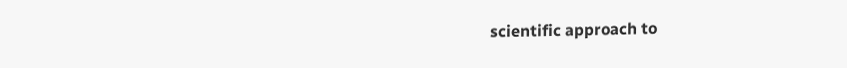scientific approach to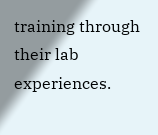training through their lab experiences.